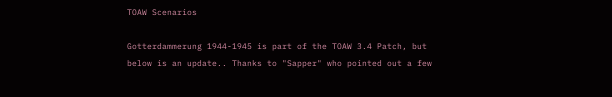TOAW Scenarios

Gotterdammerung 1944-1945 is part of the TOAW 3.4 Patch, but below is an update.. Thanks to "Sapper" who pointed out a few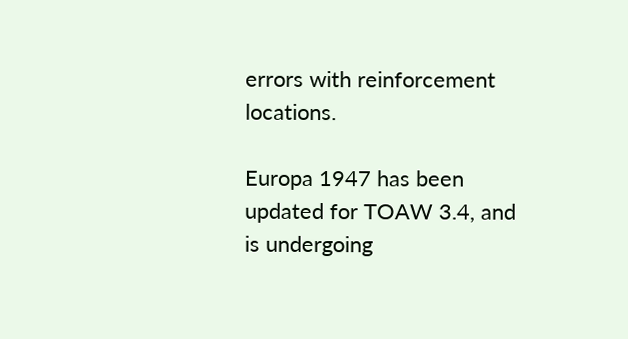errors with reinforcement locations.

Europa 1947 has been updated for TOAW 3.4, and is undergoing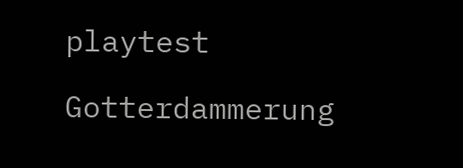playtest

Gotterdammerung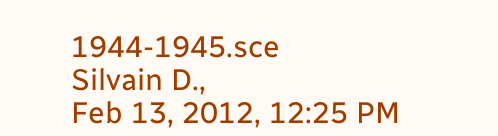1944-1945.sce
Silvain D.,
Feb 13, 2012, 12:25 PM